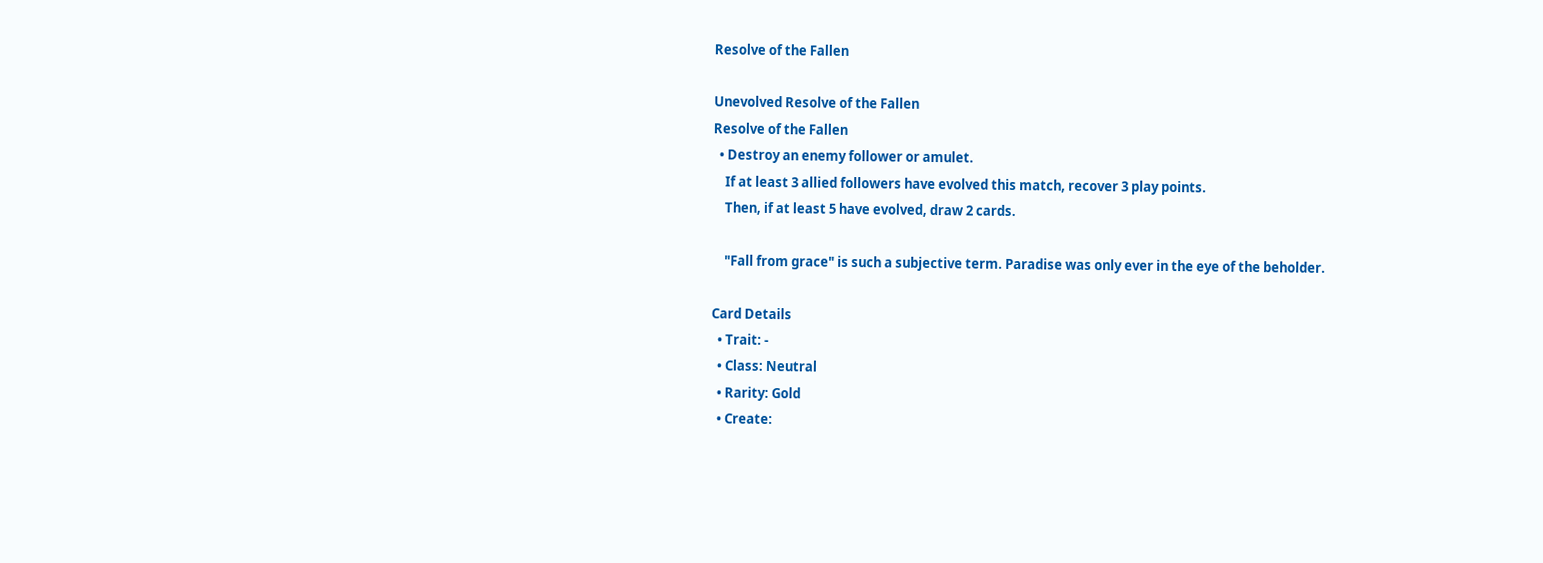Resolve of the Fallen

Unevolved Resolve of the Fallen
Resolve of the Fallen
  • Destroy an enemy follower or amulet.
    If at least 3 allied followers have evolved this match, recover 3 play points.
    Then, if at least 5 have evolved, draw 2 cards.

    "Fall from grace" is such a subjective term. Paradise was only ever in the eye of the beholder.

Card Details
  • Trait: -
  • Class: Neutral
  • Rarity: Gold
  • Create: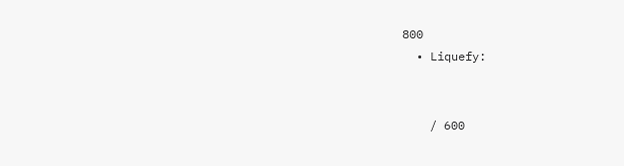800
  • Liquefy:


    / 600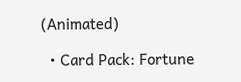(Animated)

  • Card Pack: Fortune